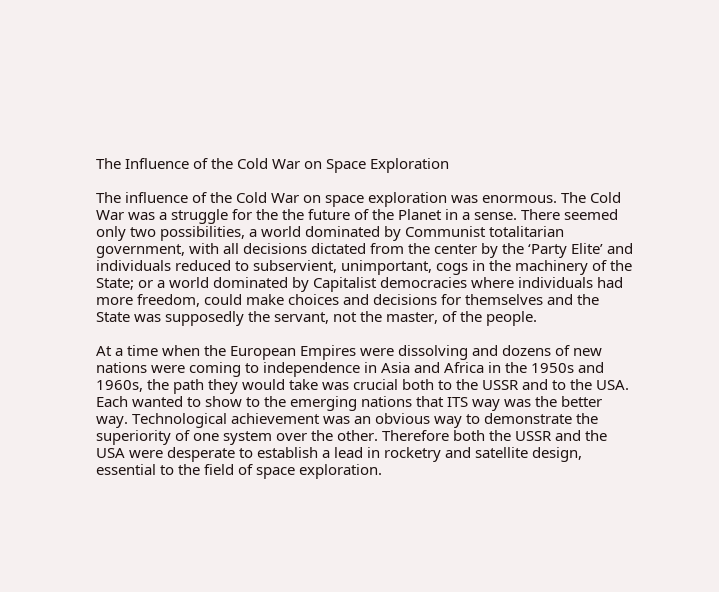The Influence of the Cold War on Space Exploration

The influence of the Cold War on space exploration was enormous. The Cold War was a struggle for the the future of the Planet in a sense. There seemed only two possibilities, a world dominated by Communist totalitarian government, with all decisions dictated from the center by the ‘Party Elite’ and individuals reduced to subservient, unimportant, cogs in the machinery of the State; or a world dominated by Capitalist democracies where individuals had more freedom, could make choices and decisions for themselves and the State was supposedly the servant, not the master, of the people.

At a time when the European Empires were dissolving and dozens of new nations were coming to independence in Asia and Africa in the 1950s and 1960s, the path they would take was crucial both to the USSR and to the USA. Each wanted to show to the emerging nations that ITS way was the better way. Technological achievement was an obvious way to demonstrate the superiority of one system over the other. Therefore both the USSR and the USA were desperate to establish a lead in rocketry and satellite design, essential to the field of space exploration.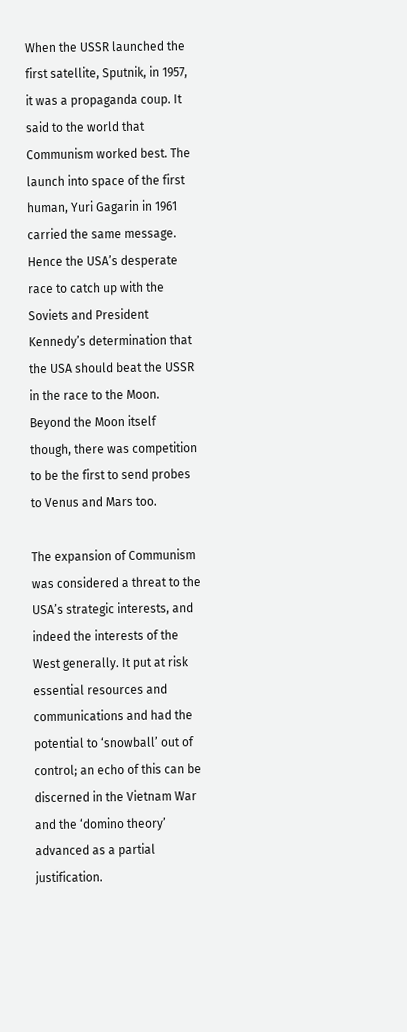When the USSR launched the first satellite, Sputnik, in 1957, it was a propaganda coup. It said to the world that Communism worked best. The launch into space of the first human, Yuri Gagarin in 1961 carried the same message. Hence the USA’s desperate race to catch up with the Soviets and President Kennedy’s determination that the USA should beat the USSR in the race to the Moon. Beyond the Moon itself though, there was competition to be the first to send probes to Venus and Mars too.

The expansion of Communism was considered a threat to the USA’s strategic interests, and indeed the interests of the West generally. It put at risk essential resources and communications and had the potential to ‘snowball’ out of control; an echo of this can be discerned in the Vietnam War and the ‘domino theory’ advanced as a partial justification.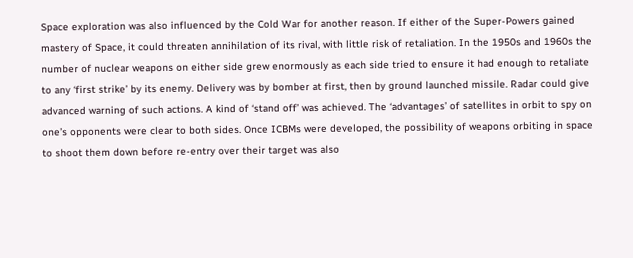Space exploration was also influenced by the Cold War for another reason. If either of the Super-Powers gained mastery of Space, it could threaten annihilation of its rival, with little risk of retaliation. In the 1950s and 1960s the number of nuclear weapons on either side grew enormously as each side tried to ensure it had enough to retaliate to any ‘first strike’ by its enemy. Delivery was by bomber at first, then by ground launched missile. Radar could give advanced warning of such actions. A kind of ‘stand off’ was achieved. The ‘advantages’ of satellites in orbit to spy on one’s opponents were clear to both sides. Once ICBMs were developed, the possibility of weapons orbiting in space to shoot them down before re-entry over their target was also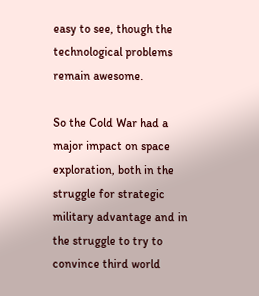easy to see, though the technological problems remain awesome.

So the Cold War had a major impact on space exploration, both in the struggle for strategic military advantage and in the struggle to try to convince third world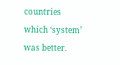countries which ‘system’ was better.